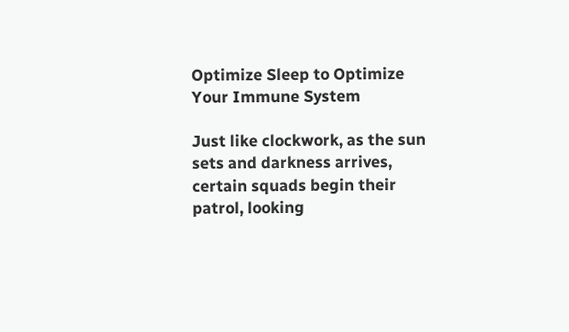Optimize Sleep to Optimize Your Immune System

Just like clockwork, as the sun sets and darkness arrives, certain squads begin their patrol, looking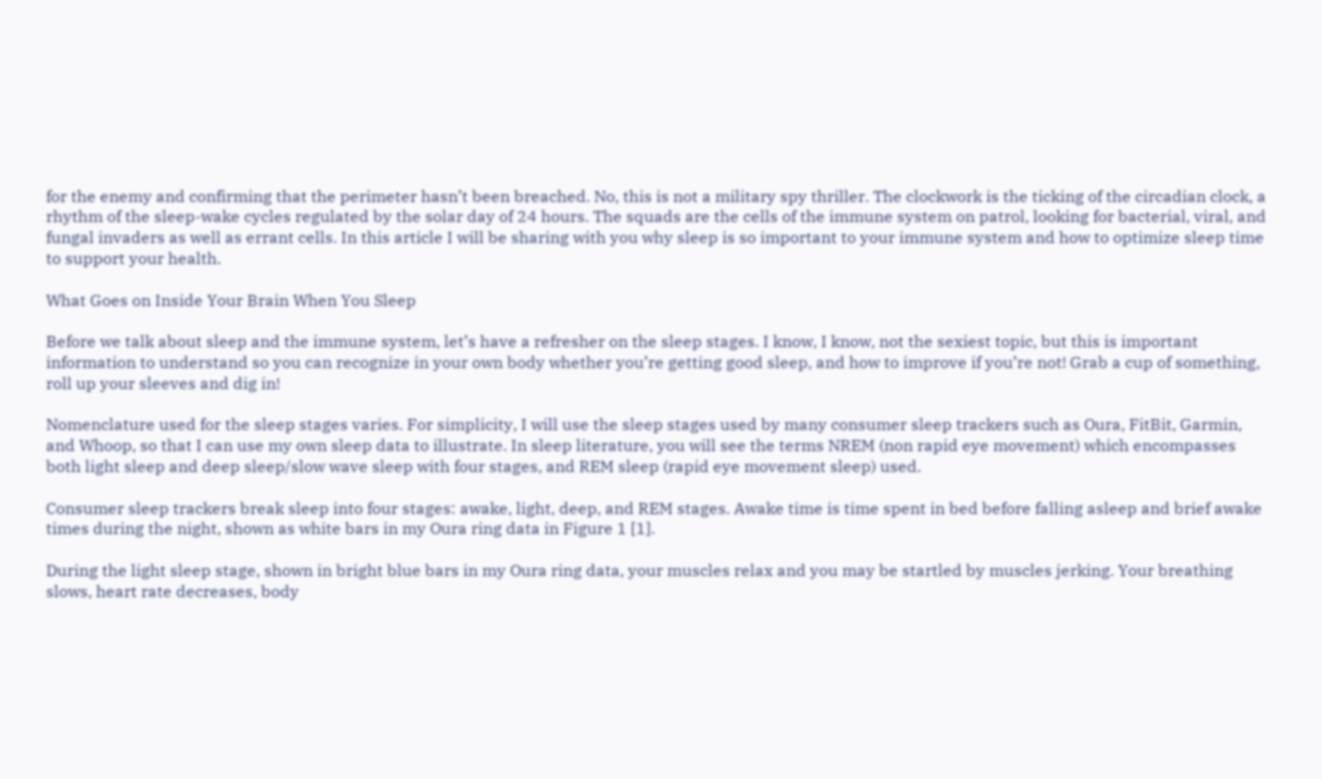for the enemy and confirming that the perimeter hasn’t been breached. No, this is not a military spy thriller. The clockwork is the ticking of the circadian clock, a rhythm of the sleep-wake cycles regulated by the solar day of 24 hours. The squads are the cells of the immune system on patrol, looking for bacterial, viral, and fungal invaders as well as errant cells. In this article I will be sharing with you why sleep is so important to your immune system and how to optimize sleep time to support your health.

What Goes on Inside Your Brain When You Sleep

Before we talk about sleep and the immune system, let’s have a refresher on the sleep stages. I know, I know, not the sexiest topic, but this is important information to understand so you can recognize in your own body whether you’re getting good sleep, and how to improve if you’re not! Grab a cup of something, roll up your sleeves and dig in!

Nomenclature used for the sleep stages varies. For simplicity, I will use the sleep stages used by many consumer sleep trackers such as Oura, FitBit, Garmin, and Whoop, so that I can use my own sleep data to illustrate. In sleep literature, you will see the terms NREM (non rapid eye movement) which encompasses both light sleep and deep sleep/slow wave sleep with four stages, and REM sleep (rapid eye movement sleep) used.

Consumer sleep trackers break sleep into four stages: awake, light, deep, and REM stages. Awake time is time spent in bed before falling asleep and brief awake times during the night, shown as white bars in my Oura ring data in Figure 1 [1].

During the light sleep stage, shown in bright blue bars in my Oura ring data, your muscles relax and you may be startled by muscles jerking. Your breathing slows, heart rate decreases, body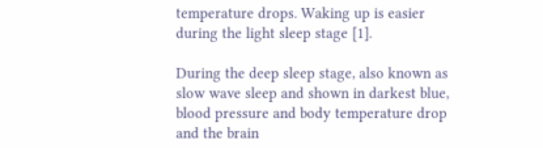temperature drops. Waking up is easier during the light sleep stage [1].

During the deep sleep stage, also known as slow wave sleep and shown in darkest blue, blood pressure and body temperature drop and the brain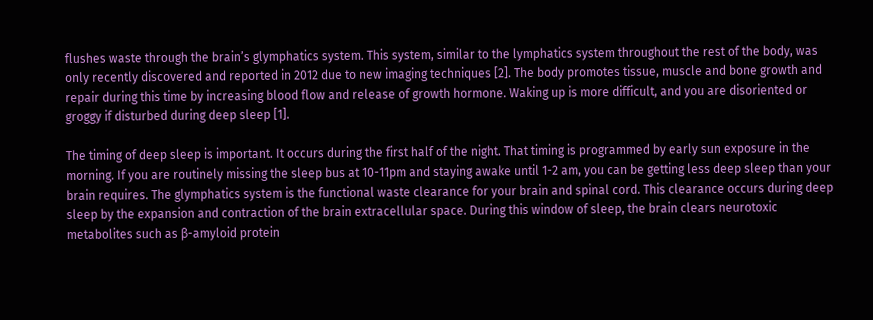flushes waste through the brain’s glymphatics system. This system, similar to the lymphatics system throughout the rest of the body, was only recently discovered and reported in 2012 due to new imaging techniques [2]. The body promotes tissue, muscle and bone growth and repair during this time by increasing blood flow and release of growth hormone. Waking up is more difficult, and you are disoriented or groggy if disturbed during deep sleep [1].

The timing of deep sleep is important. It occurs during the first half of the night. That timing is programmed by early sun exposure in the morning. If you are routinely missing the sleep bus at 10-11pm and staying awake until 1-2 am, you can be getting less deep sleep than your brain requires. The glymphatics system is the functional waste clearance for your brain and spinal cord. This clearance occurs during deep sleep by the expansion and contraction of the brain extracellular space. During this window of sleep, the brain clears neurotoxic metabolites such as β-amyloid protein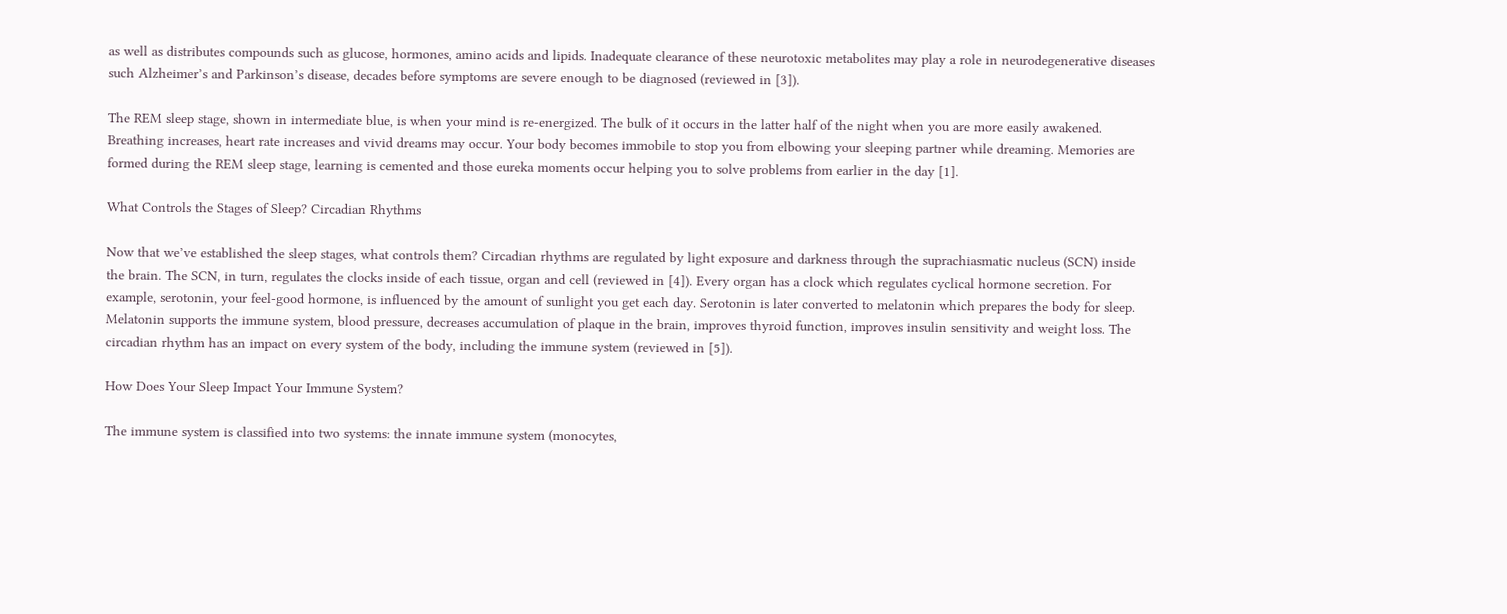as well as distributes compounds such as glucose, hormones, amino acids and lipids. Inadequate clearance of these neurotoxic metabolites may play a role in neurodegenerative diseases such Alzheimer’s and Parkinson’s disease, decades before symptoms are severe enough to be diagnosed (reviewed in [3]).

The REM sleep stage, shown in intermediate blue, is when your mind is re-energized. The bulk of it occurs in the latter half of the night when you are more easily awakened. Breathing increases, heart rate increases and vivid dreams may occur. Your body becomes immobile to stop you from elbowing your sleeping partner while dreaming. Memories are formed during the REM sleep stage, learning is cemented and those eureka moments occur helping you to solve problems from earlier in the day [1].

What Controls the Stages of Sleep? Circadian Rhythms

Now that we’ve established the sleep stages, what controls them? Circadian rhythms are regulated by light exposure and darkness through the suprachiasmatic nucleus (SCN) inside the brain. The SCN, in turn, regulates the clocks inside of each tissue, organ and cell (reviewed in [4]). Every organ has a clock which regulates cyclical hormone secretion. For example, serotonin, your feel-good hormone, is influenced by the amount of sunlight you get each day. Serotonin is later converted to melatonin which prepares the body for sleep. Melatonin supports the immune system, blood pressure, decreases accumulation of plaque in the brain, improves thyroid function, improves insulin sensitivity and weight loss. The circadian rhythm has an impact on every system of the body, including the immune system (reviewed in [5]).

How Does Your Sleep Impact Your Immune System?

The immune system is classified into two systems: the innate immune system (monocytes,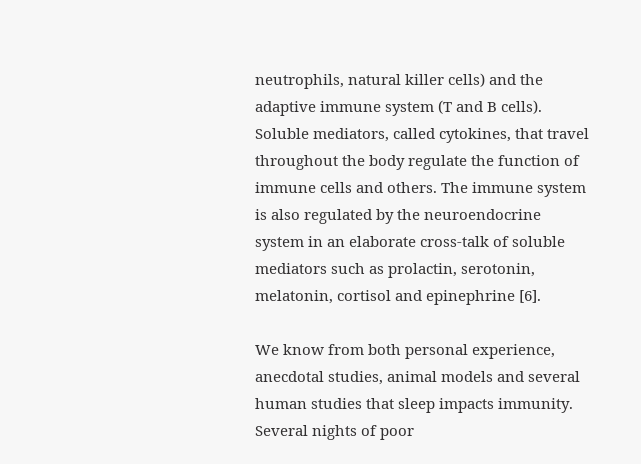neutrophils, natural killer cells) and the adaptive immune system (T and B cells). Soluble mediators, called cytokines, that travel throughout the body regulate the function of immune cells and others. The immune system is also regulated by the neuroendocrine system in an elaborate cross-talk of soluble mediators such as prolactin, serotonin, melatonin, cortisol and epinephrine [6].

We know from both personal experience, anecdotal studies, animal models and several human studies that sleep impacts immunity. Several nights of poor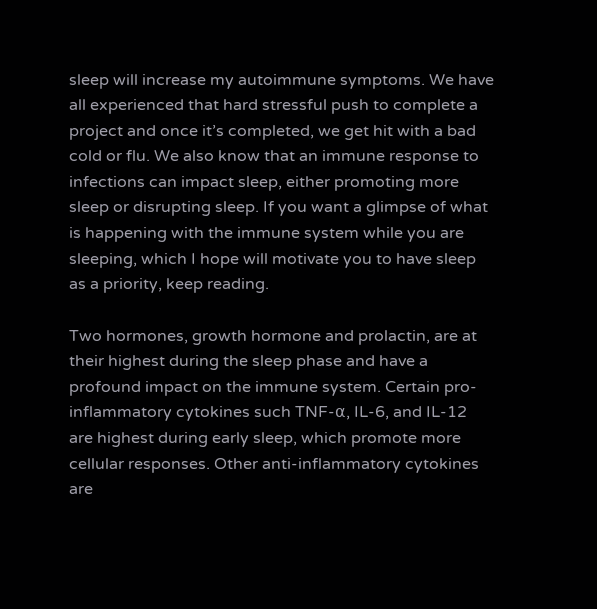sleep will increase my autoimmune symptoms. We have all experienced that hard stressful push to complete a project and once it’s completed, we get hit with a bad cold or flu. We also know that an immune response to infections can impact sleep, either promoting more sleep or disrupting sleep. If you want a glimpse of what is happening with the immune system while you are sleeping, which I hope will motivate you to have sleep as a priority, keep reading.

Two hormones, growth hormone and prolactin, are at their highest during the sleep phase and have a profound impact on the immune system. Certain pro-inflammatory cytokines such TNF-⍺, IL-6, and IL-12 are highest during early sleep, which promote more cellular responses. Other anti-inflammatory cytokines are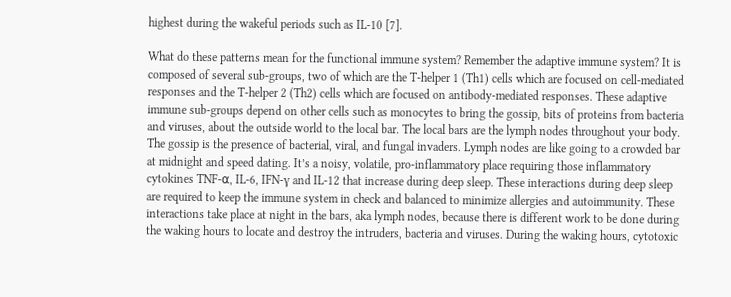highest during the wakeful periods such as IL-10 [7].

What do these patterns mean for the functional immune system? Remember the adaptive immune system? It is composed of several sub-groups, two of which are the T-helper 1 (Th1) cells which are focused on cell-mediated responses and the T-helper 2 (Th2) cells which are focused on antibody-mediated responses. These adaptive immune sub-groups depend on other cells such as monocytes to bring the gossip, bits of proteins from bacteria and viruses, about the outside world to the local bar. The local bars are the lymph nodes throughout your body. The gossip is the presence of bacterial, viral, and fungal invaders. Lymph nodes are like going to a crowded bar at midnight and speed dating. It’s a noisy, volatile, pro-inflammatory place requiring those inflammatory cytokines TNF-⍺, IL-6, IFN-ɣ and IL-12 that increase during deep sleep. These interactions during deep sleep are required to keep the immune system in check and balanced to minimize allergies and autoimmunity. These interactions take place at night in the bars, aka lymph nodes, because there is different work to be done during the waking hours to locate and destroy the intruders, bacteria and viruses. During the waking hours, cytotoxic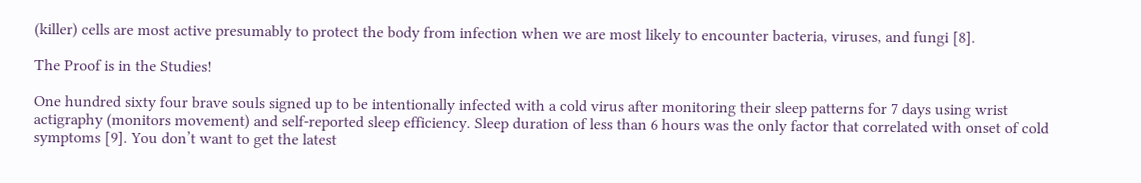(killer) cells are most active presumably to protect the body from infection when we are most likely to encounter bacteria, viruses, and fungi [8].

The Proof is in the Studies!

One hundred sixty four brave souls signed up to be intentionally infected with a cold virus after monitoring their sleep patterns for 7 days using wrist actigraphy (monitors movement) and self-reported sleep efficiency. Sleep duration of less than 6 hours was the only factor that correlated with onset of cold symptoms [9]. You don’t want to get the latest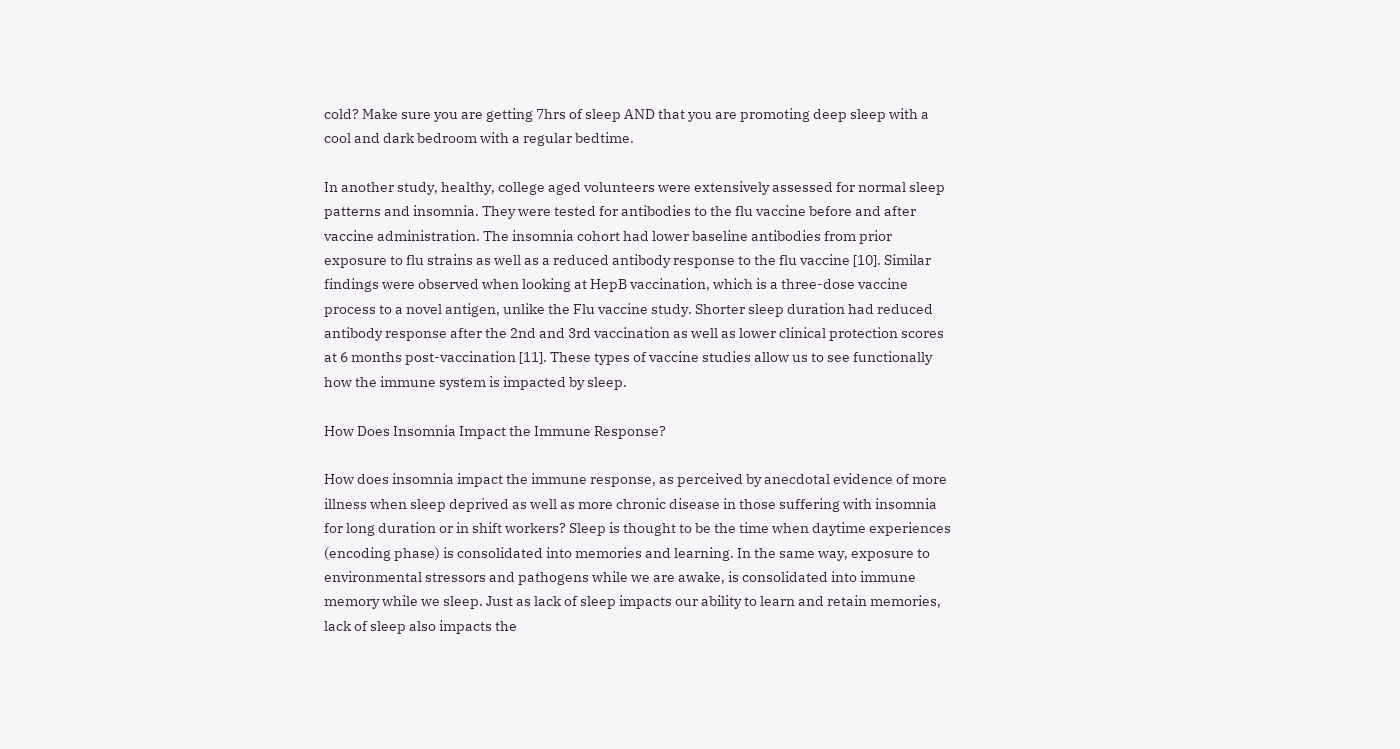cold? Make sure you are getting 7hrs of sleep AND that you are promoting deep sleep with a cool and dark bedroom with a regular bedtime.

In another study, healthy, college aged volunteers were extensively assessed for normal sleep patterns and insomnia. They were tested for antibodies to the flu vaccine before and after vaccine administration. The insomnia cohort had lower baseline antibodies from prior exposure to flu strains as well as a reduced antibody response to the flu vaccine [10]. Similar findings were observed when looking at HepB vaccination, which is a three-dose vaccine process to a novel antigen, unlike the Flu vaccine study. Shorter sleep duration had reduced antibody response after the 2nd and 3rd vaccination as well as lower clinical protection scores at 6 months post-vaccination [11]. These types of vaccine studies allow us to see functionally how the immune system is impacted by sleep.

How Does Insomnia Impact the Immune Response?

How does insomnia impact the immune response, as perceived by anecdotal evidence of more illness when sleep deprived as well as more chronic disease in those suffering with insomnia for long duration or in shift workers? Sleep is thought to be the time when daytime experiences (encoding phase) is consolidated into memories and learning. In the same way, exposure to environmental stressors and pathogens while we are awake, is consolidated into immune memory while we sleep. Just as lack of sleep impacts our ability to learn and retain memories, lack of sleep also impacts the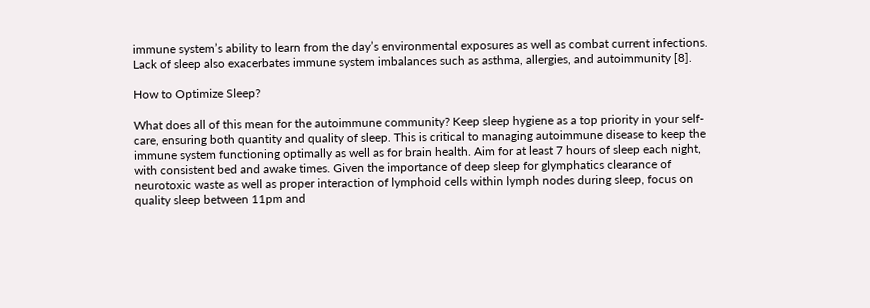immune system’s ability to learn from the day’s environmental exposures as well as combat current infections. Lack of sleep also exacerbates immune system imbalances such as asthma, allergies, and autoimmunity [8].

How to Optimize Sleep?

What does all of this mean for the autoimmune community? Keep sleep hygiene as a top priority in your self-care, ensuring both quantity and quality of sleep. This is critical to managing autoimmune disease to keep the immune system functioning optimally as well as for brain health. Aim for at least 7 hours of sleep each night, with consistent bed and awake times. Given the importance of deep sleep for glymphatics clearance of neurotoxic waste as well as proper interaction of lymphoid cells within lymph nodes during sleep, focus on quality sleep between 11pm and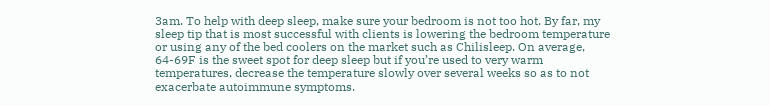3am. To help with deep sleep, make sure your bedroom is not too hot. By far, my sleep tip that is most successful with clients is lowering the bedroom temperature or using any of the bed coolers on the market such as Chilisleep. On average, 64-69F is the sweet spot for deep sleep but if you’re used to very warm temperatures, decrease the temperature slowly over several weeks so as to not exacerbate autoimmune symptoms.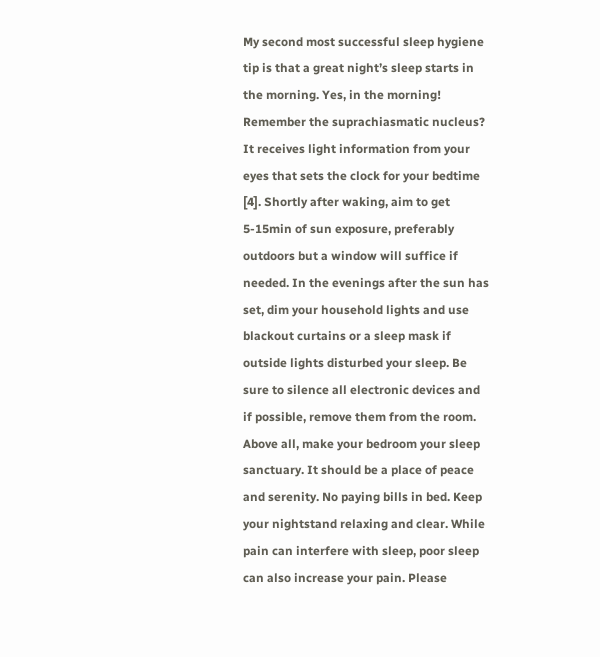My second most successful sleep hygiene tip is that a great night’s sleep starts in the morning. Yes, in the morning! Remember the suprachiasmatic nucleus? It receives light information from your eyes that sets the clock for your bedtime [4]. Shortly after waking, aim to get 5-15min of sun exposure, preferably outdoors but a window will suffice if needed. In the evenings after the sun has set, dim your household lights and use blackout curtains or a sleep mask if outside lights disturbed your sleep. Be sure to silence all electronic devices and if possible, remove them from the room. Above all, make your bedroom your sleep sanctuary. It should be a place of peace and serenity. No paying bills in bed. Keep your nightstand relaxing and clear. While pain can interfere with sleep, poor sleep can also increase your pain. Please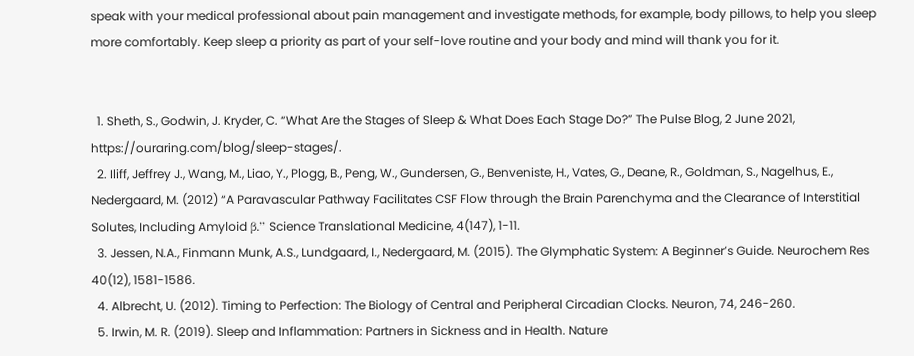speak with your medical professional about pain management and investigate methods, for example, body pillows, to help you sleep more comfortably. Keep sleep a priority as part of your self-love routine and your body and mind will thank you for it.


  1. Sheth, S., Godwin, J. Kryder, C. “What Are the Stages of Sleep & What Does Each Stage Do?” The Pulse Blog, 2 June 2021, https://ouraring.com/blog/sleep-stages/.
  2. Iliff, Jeffrey J., Wang, M., Liao, Y., Plogg, B., Peng, W., Gundersen, G., Benveniste, H., Vates, G., Deane, R., Goldman, S., Nagelhus, E., Nedergaard, M. (2012) “A Paravascular Pathway Facilitates CSF Flow through the Brain Parenchyma and the Clearance of Interstitial Solutes, Including Amyloid β.” Science Translational Medicine, 4(147), 1-11.
  3. Jessen, N.A., Finmann Munk, A.S., Lundgaard, I., Nedergaard, M. (2015). The Glymphatic System: A Beginner’s Guide. Neurochem Res 40(12), 1581-1586.
  4. Albrecht, U. (2012). Timing to Perfection: The Biology of Central and Peripheral Circadian Clocks. Neuron, 74, 246-260.
  5. Irwin, M. R. (2019). Sleep and Inflammation: Partners in Sickness and in Health. Nature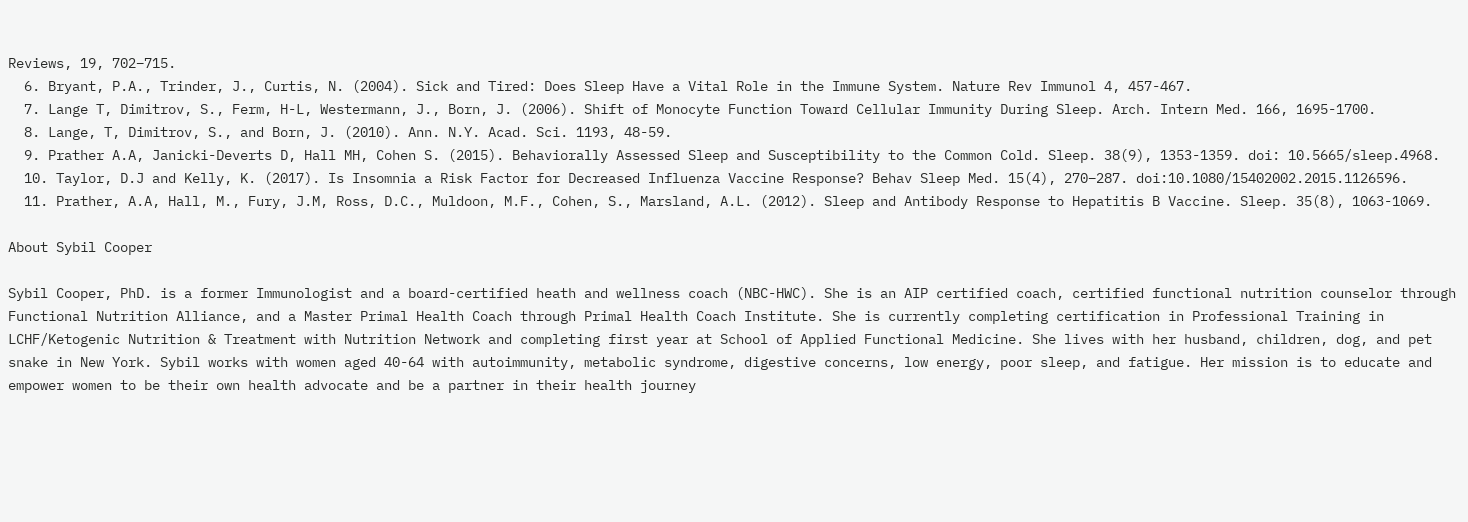Reviews, 19, 702–715.
  6. Bryant, P.A., Trinder, J., Curtis, N. (2004). Sick and Tired: Does Sleep Have a Vital Role in the Immune System. Nature Rev Immunol 4, 457-467.
  7. Lange T, Dimitrov, S., Ferm, H-L, Westermann, J., Born, J. (2006). Shift of Monocyte Function Toward Cellular Immunity During Sleep. Arch. Intern Med. 166, 1695-1700.
  8. Lange, T, Dimitrov, S., and Born, J. (2010). Ann. N.Y. Acad. Sci. 1193, 48-59.
  9. Prather A.A, Janicki-Deverts D, Hall MH, Cohen S. (2015). Behaviorally Assessed Sleep and Susceptibility to the Common Cold. Sleep. 38(9), 1353-1359. doi: 10.5665/sleep.4968.
  10. Taylor, D.J and Kelly, K. (2017). Is Insomnia a Risk Factor for Decreased Influenza Vaccine Response? Behav Sleep Med. 15(4), 270–287. doi:10.1080/15402002.2015.1126596.
  11. Prather, A.A, Hall, M., Fury, J.M, Ross, D.C., Muldoon, M.F., Cohen, S., Marsland, A.L. (2012). Sleep and Antibody Response to Hepatitis B Vaccine. Sleep. 35(8), 1063-1069.

About Sybil Cooper

Sybil Cooper, PhD. is a former Immunologist and a board-certified heath and wellness coach (NBC-HWC). She is an AIP certified coach, certified functional nutrition counselor through Functional Nutrition Alliance, and a Master Primal Health Coach through Primal Health Coach Institute. She is currently completing certification in Professional Training in LCHF/Ketogenic Nutrition & Treatment with Nutrition Network and completing first year at School of Applied Functional Medicine. She lives with her husband, children, dog, and pet snake in New York. Sybil works with women aged 40-64 with autoimmunity, metabolic syndrome, digestive concerns, low energy, poor sleep, and fatigue. Her mission is to educate and empower women to be their own health advocate and be a partner in their health journey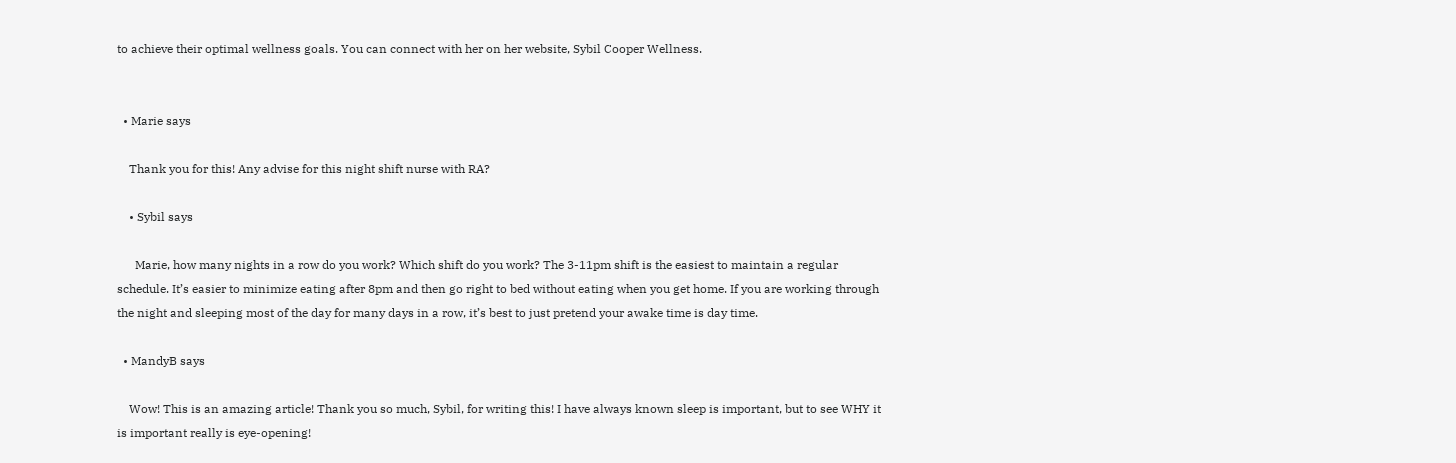to achieve their optimal wellness goals. You can connect with her on her website, Sybil Cooper Wellness.


  • Marie says

    Thank you for this! Any advise for this night shift nurse with RA?

    • Sybil says

      Marie, how many nights in a row do you work? Which shift do you work? The 3-11pm shift is the easiest to maintain a regular schedule. It’s easier to minimize eating after 8pm and then go right to bed without eating when you get home. If you are working through the night and sleeping most of the day for many days in a row, it’s best to just pretend your awake time is day time.

  • MandyB says

    Wow! This is an amazing article! Thank you so much, Sybil, for writing this! I have always known sleep is important, but to see WHY it is important really is eye-opening!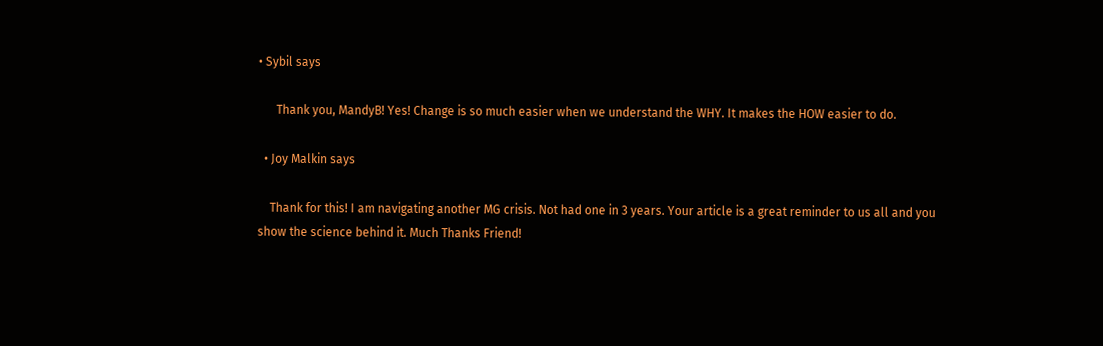• Sybil says

      Thank you, MandyB! Yes! Change is so much easier when we understand the WHY. It makes the HOW easier to do.

  • Joy Malkin says

    Thank for this! I am navigating another MG crisis. Not had one in 3 years. Your article is a great reminder to us all and you show the science behind it. Much Thanks Friend!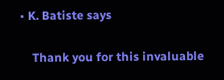• K. Batiste says

    Thank you for this invaluable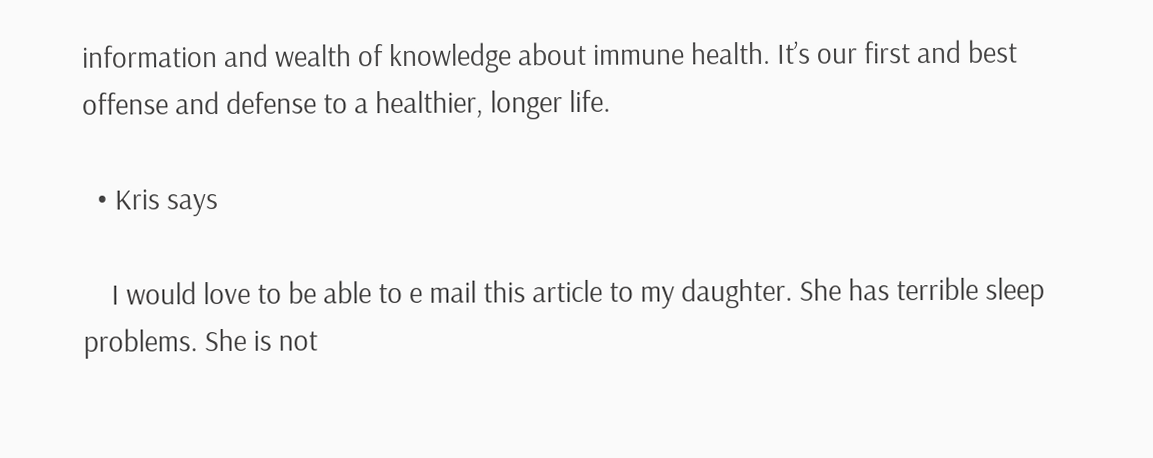information and wealth of knowledge about immune health. It’s our first and best offense and defense to a healthier, longer life.

  • Kris says

    I would love to be able to e mail this article to my daughter. She has terrible sleep problems. She is not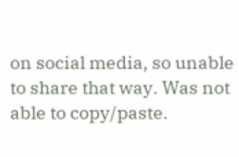on social media, so unable to share that way. Was not able to copy/paste.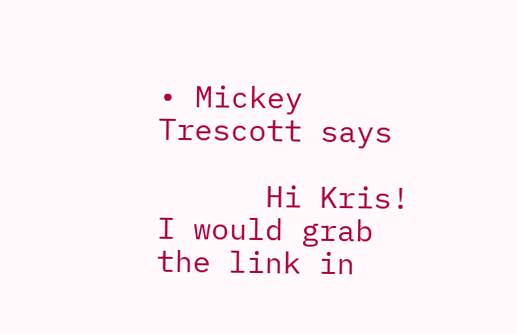• Mickey Trescott says

      Hi Kris! I would grab the link in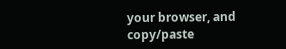your browser, and copy/paste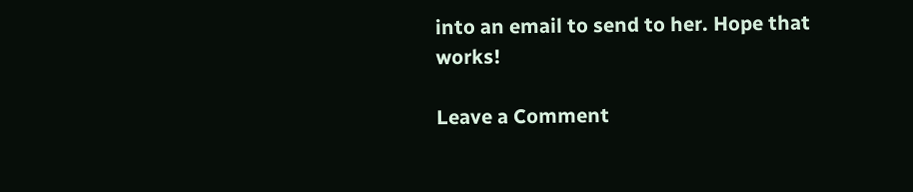into an email to send to her. Hope that works!

Leave a Comment